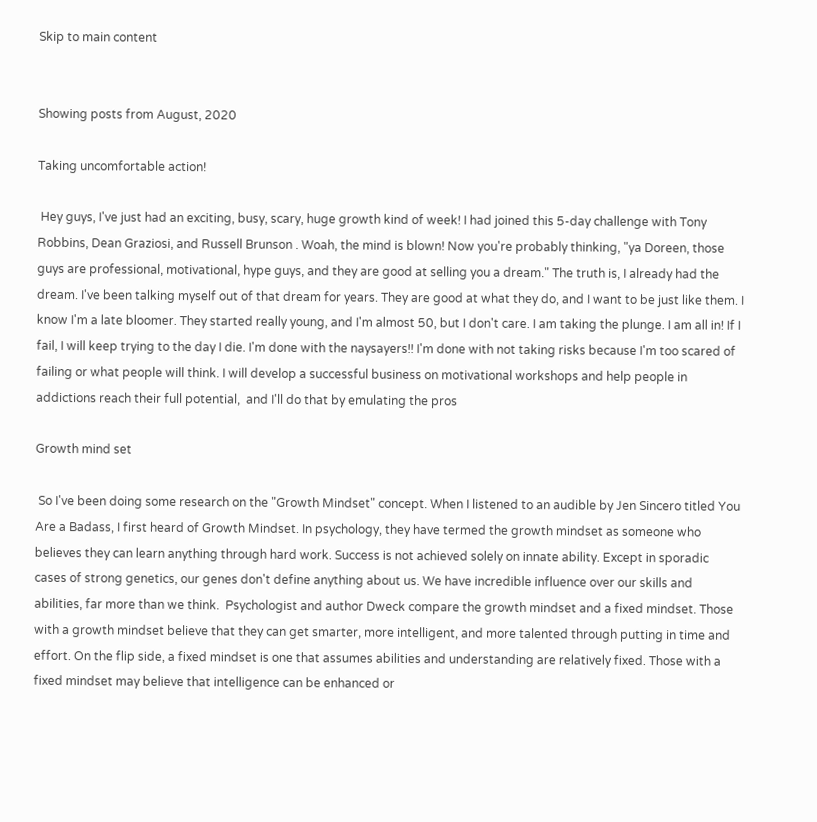Skip to main content


Showing posts from August, 2020

Taking uncomfortable action!

 Hey guys, I've just had an exciting, busy, scary, huge growth kind of week! I had joined this 5-day challenge with Tony Robbins, Dean Graziosi, and Russell Brunson . Woah, the mind is blown! Now you're probably thinking, "ya Doreen, those guys are professional, motivational, hype guys, and they are good at selling you a dream." The truth is, I already had the dream. I've been talking myself out of that dream for years. They are good at what they do, and I want to be just like them. I know I'm a late bloomer. They started really young, and I'm almost 50, but I don't care. I am taking the plunge. I am all in! If I fail, I will keep trying to the day I die. I'm done with the naysayers!! I'm done with not taking risks because I'm too scared of failing or what people will think. I will develop a successful business on motivational workshops and help people in addictions reach their full potential,  and I'll do that by emulating the pros

Growth mind set

 So I've been doing some research on the "Growth Mindset" concept. When I listened to an audible by Jen Sincero titled You Are a Badass, I first heard of Growth Mindset. In psychology, they have termed the growth mindset as someone who believes they can learn anything through hard work. Success is not achieved solely on innate ability. Except in sporadic cases of strong genetics, our genes don't define anything about us. We have incredible influence over our skills and abilities, far more than we think.  Psychologist and author Dweck compare the growth mindset and a fixed mindset. Those with a growth mindset believe that they can get smarter, more intelligent, and more talented through putting in time and effort. On the flip side, a fixed mindset is one that assumes abilities and understanding are relatively fixed. Those with a fixed mindset may believe that intelligence can be enhanced or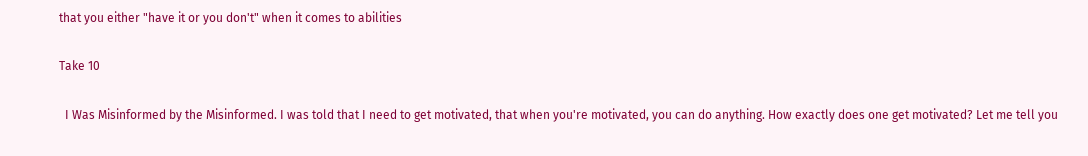that you either "have it or you don't" when it comes to abilities

Take 10

  I Was Misinformed by the Misinformed. I was told that I need to get motivated, that when you're motivated, you can do anything. How exactly does one get motivated? Let me tell you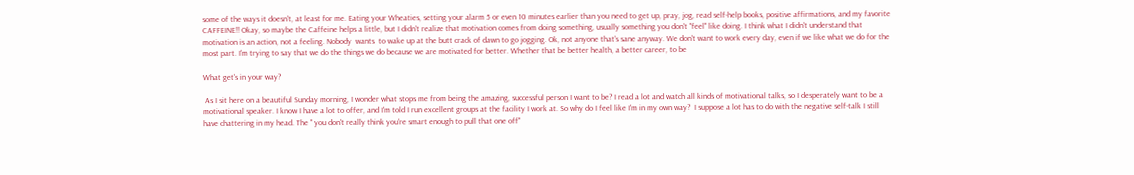some of the ways it doesn't, at least for me. Eating your Wheaties, setting your alarm 5 or even 10 minutes earlier than you need to get up, pray, jog, read self-help books, positive affirmations, and my favorite CAFFEINE!! Okay, so maybe the Caffeine helps a little, but I didn't realize that motivation comes from doing something, usually something you don't "feel" like doing. I think what I didn't understand that motivation is an action, not a feeling. Nobody  wants  to wake up at the butt crack of dawn to go jogging. Ok, not anyone that's sane anyway. We don't want to work every day, even if we like what we do for the most part. I'm trying to say that we do the things we do because we are motivated for better. Whether that be better health, a better career, to be

What get's in your way?

 As I sit here on a beautiful Sunday morning, I wonder what stops me from being the amazing, successful person I want to be? I read a lot and watch all kinds of motivational talks, so I desperately want to be a motivational speaker. I know I have a lot to offer, and I'm told I run excellent groups at the facility I work at. So why do I feel like I'm in my own way?  I suppose a lot has to do with the negative self-talk I still have chattering in my head. The " you don't really think you're smart enough to pull that one off"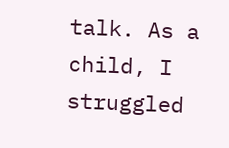talk. As a child, I struggled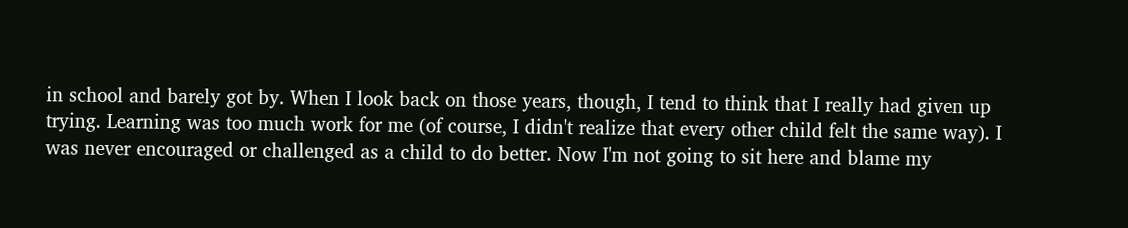in school and barely got by. When I look back on those years, though, I tend to think that I really had given up trying. Learning was too much work for me (of course, I didn't realize that every other child felt the same way). I was never encouraged or challenged as a child to do better. Now I'm not going to sit here and blame my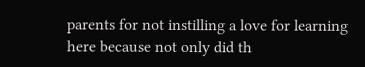parents for not instilling a love for learning here because not only did th